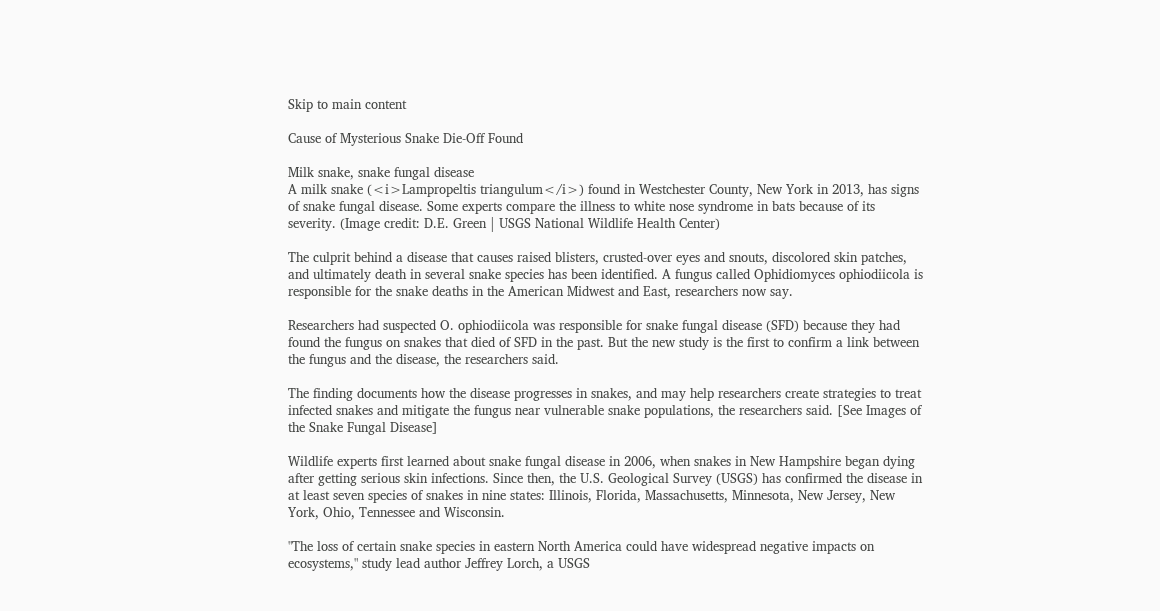Skip to main content

Cause of Mysterious Snake Die-Off Found

Milk snake, snake fungal disease
A milk snake (<i>Lampropeltis triangulum</i>) found in Westchester County, New York in 2013, has signs of snake fungal disease. Some experts compare the illness to white nose syndrome in bats because of its severity. (Image credit: D.E. Green | USGS National Wildlife Health Center)

The culprit behind a disease that causes raised blisters, crusted-over eyes and snouts, discolored skin patches, and ultimately death in several snake species has been identified. A fungus called Ophidiomyces ophiodiicola is responsible for the snake deaths in the American Midwest and East, researchers now say.

Researchers had suspected O. ophiodiicola was responsible for snake fungal disease (SFD) because they had found the fungus on snakes that died of SFD in the past. But the new study is the first to confirm a link between the fungus and the disease, the researchers said.

The finding documents how the disease progresses in snakes, and may help researchers create strategies to treat infected snakes and mitigate the fungus near vulnerable snake populations, the researchers said. [See Images of the Snake Fungal Disease]

Wildlife experts first learned about snake fungal disease in 2006, when snakes in New Hampshire began dying after getting serious skin infections. Since then, the U.S. Geological Survey (USGS) has confirmed the disease in at least seven species of snakes in nine states: Illinois, Florida, Massachusetts, Minnesota, New Jersey, New York, Ohio, Tennessee and Wisconsin.

"The loss of certain snake species in eastern North America could have widespread negative impacts on ecosystems," study lead author Jeffrey Lorch, a USGS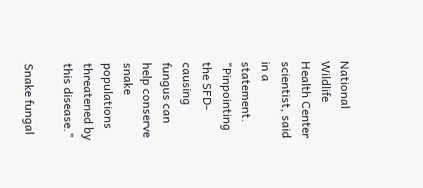National Wildlife Health Center scientist, said in a statement. "Pinpointing the SFD-causing fungus can help conserve snake populations threatened by this disease."

Snake fungal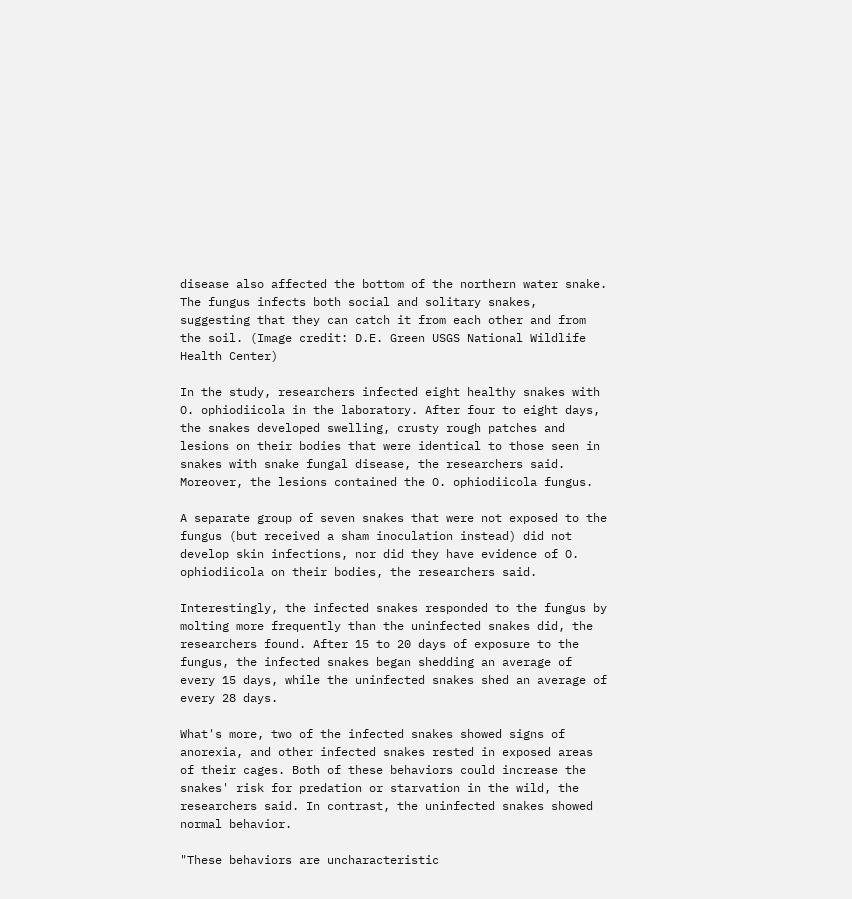disease also affected the bottom of the northern water snake. The fungus infects both social and solitary snakes, suggesting that they can catch it from each other and from the soil. (Image credit: D.E. Green USGS National Wildlife Health Center)

In the study, researchers infected eight healthy snakes with O. ophiodiicola in the laboratory. After four to eight days, the snakes developed swelling, crusty rough patches and lesions on their bodies that were identical to those seen in snakes with snake fungal disease, the researchers said. Moreover, the lesions contained the O. ophiodiicola fungus.

A separate group of seven snakes that were not exposed to the fungus (but received a sham inoculation instead) did not develop skin infections, nor did they have evidence of O. ophiodiicola on their bodies, the researchers said.

Interestingly, the infected snakes responded to the fungus by molting more frequently than the uninfected snakes did, the researchers found. After 15 to 20 days of exposure to the fungus, the infected snakes began shedding an average of every 15 days, while the uninfected snakes shed an average of every 28 days.

What's more, two of the infected snakes showed signs of anorexia, and other infected snakes rested in exposed areas of their cages. Both of these behaviors could increase the snakes' risk for predation or starvation in the wild, the researchers said. In contrast, the uninfected snakes showed normal behavior.

"These behaviors are uncharacteristic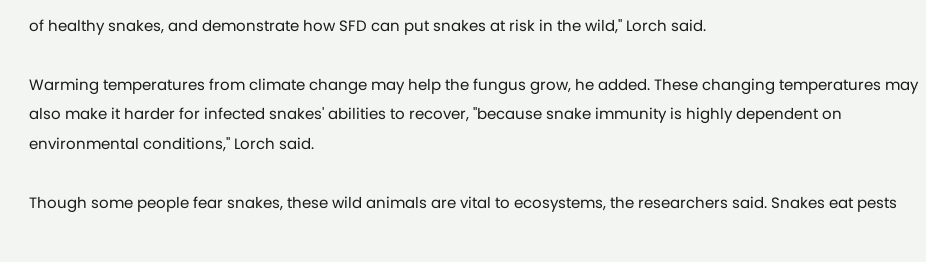of healthy snakes, and demonstrate how SFD can put snakes at risk in the wild," Lorch said.

Warming temperatures from climate change may help the fungus grow, he added. These changing temperatures may also make it harder for infected snakes' abilities to recover, "because snake immunity is highly dependent on environmental conditions," Lorch said.

Though some people fear snakes, these wild animals are vital to ecosystems, the researchers said. Snakes eat pests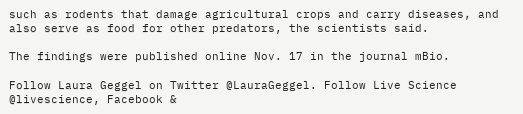such as rodents that damage agricultural crops and carry diseases, and also serve as food for other predators, the scientists said.

The findings were published online Nov. 17 in the journal mBio.

Follow Laura Geggel on Twitter @LauraGeggel. Follow Live Science @livescience, Facebook &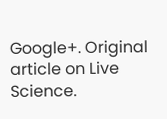Google+. Original article on Live Science.